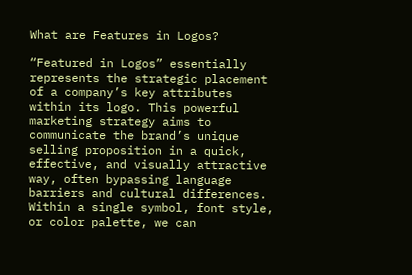What are Features in Logos?

“Featured in Logos” essentially represents the strategic placement of a company’s key attributes within its logo. This powerful marketing strategy aims to communicate the brand’s unique selling proposition in a quick, effective, and visually attractive way, often bypassing language barriers and cultural differences. Within a single symbol, font style, or color palette, we can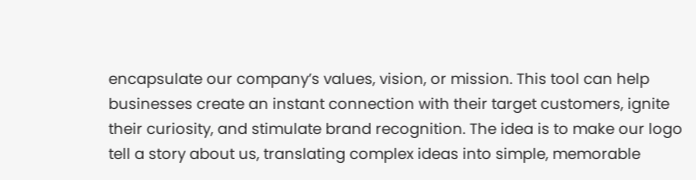encapsulate our company’s values, vision, or mission. This tool can help businesses create an instant connection with their target customers, ignite their curiosity, and stimulate brand recognition. The idea is to make our logo tell a story about us, translating complex ideas into simple, memorable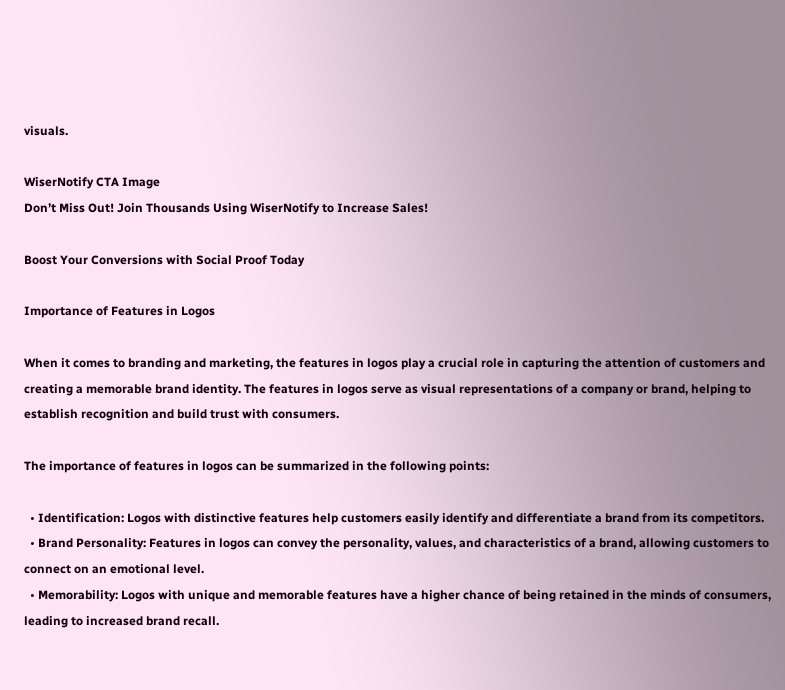visuals.

WiserNotify CTA Image
Don’t Miss Out! Join Thousands Using WiserNotify to Increase Sales!

Boost Your Conversions with Social Proof Today

Importance of Features in Logos

When it comes to branding and marketing, the features in logos play a crucial role in capturing the attention of customers and creating a memorable brand identity. The features in logos serve as visual representations of a company or brand, helping to establish recognition and build trust with consumers.

The importance of features in logos can be summarized in the following points:

  • Identification: Logos with distinctive features help customers easily identify and differentiate a brand from its competitors.
  • Brand Personality: Features in logos can convey the personality, values, and characteristics of a brand, allowing customers to connect on an emotional level.
  • Memorability: Logos with unique and memorable features have a higher chance of being retained in the minds of consumers, leading to increased brand recall.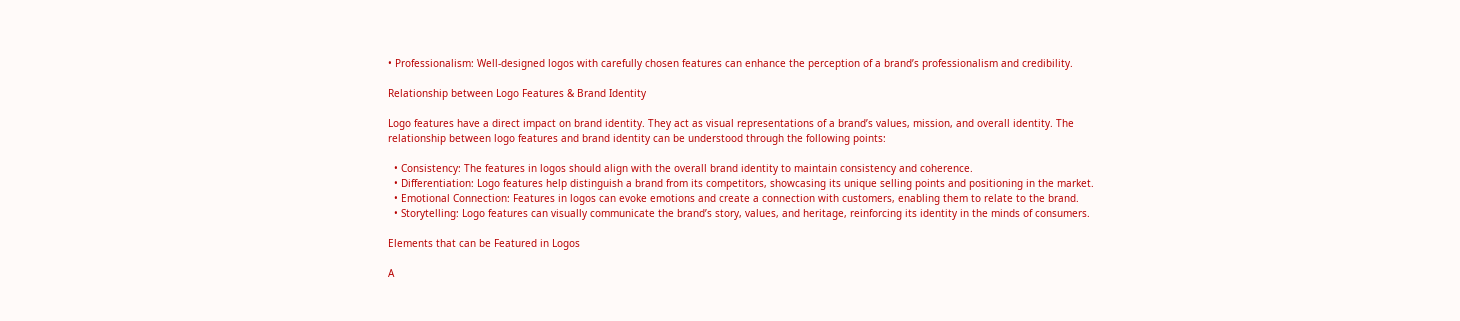• Professionalism: Well-designed logos with carefully chosen features can enhance the perception of a brand’s professionalism and credibility.

Relationship between Logo Features & Brand Identity

Logo features have a direct impact on brand identity. They act as visual representations of a brand’s values, mission, and overall identity. The relationship between logo features and brand identity can be understood through the following points:

  • Consistency: The features in logos should align with the overall brand identity to maintain consistency and coherence.
  • Differentiation: Logo features help distinguish a brand from its competitors, showcasing its unique selling points and positioning in the market.
  • Emotional Connection: Features in logos can evoke emotions and create a connection with customers, enabling them to relate to the brand.
  • Storytelling: Logo features can visually communicate the brand’s story, values, and heritage, reinforcing its identity in the minds of consumers.

Elements that can be Featured in Logos

A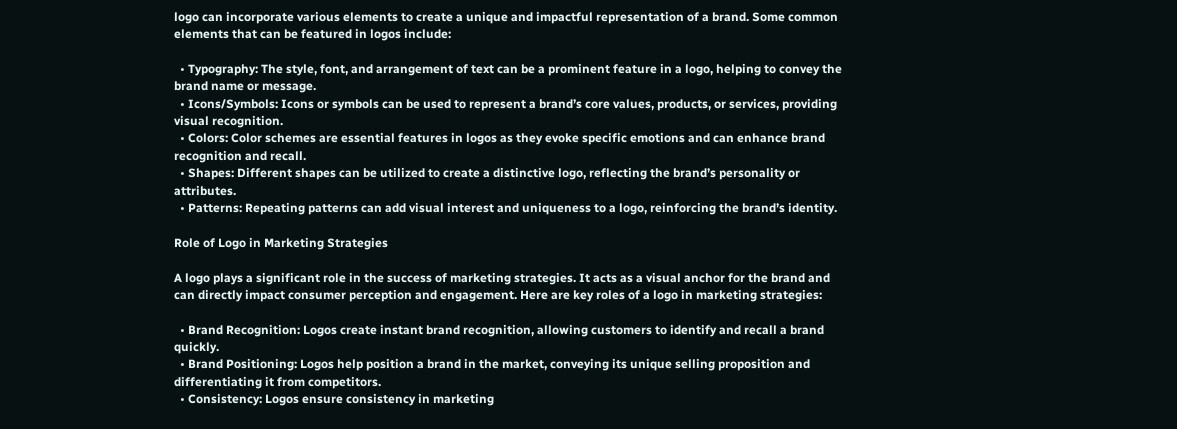logo can incorporate various elements to create a unique and impactful representation of a brand. Some common elements that can be featured in logos include:

  • Typography: The style, font, and arrangement of text can be a prominent feature in a logo, helping to convey the brand name or message.
  • Icons/Symbols: Icons or symbols can be used to represent a brand’s core values, products, or services, providing visual recognition.
  • Colors: Color schemes are essential features in logos as they evoke specific emotions and can enhance brand recognition and recall.
  • Shapes: Different shapes can be utilized to create a distinctive logo, reflecting the brand’s personality or attributes.
  • Patterns: Repeating patterns can add visual interest and uniqueness to a logo, reinforcing the brand’s identity.

Role of Logo in Marketing Strategies

A logo plays a significant role in the success of marketing strategies. It acts as a visual anchor for the brand and can directly impact consumer perception and engagement. Here are key roles of a logo in marketing strategies:

  • Brand Recognition: Logos create instant brand recognition, allowing customers to identify and recall a brand quickly.
  • Brand Positioning: Logos help position a brand in the market, conveying its unique selling proposition and differentiating it from competitors.
  • Consistency: Logos ensure consistency in marketing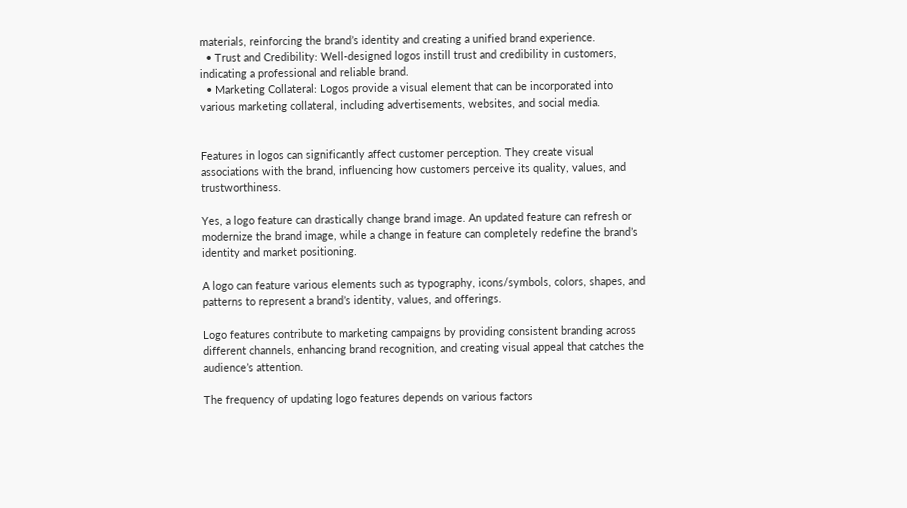materials, reinforcing the brand’s identity and creating a unified brand experience.
  • Trust and Credibility: Well-designed logos instill trust and credibility in customers, indicating a professional and reliable brand.
  • Marketing Collateral: Logos provide a visual element that can be incorporated into various marketing collateral, including advertisements, websites, and social media.


Features in logos can significantly affect customer perception. They create visual associations with the brand, influencing how customers perceive its quality, values, and trustworthiness.

Yes, a logo feature can drastically change brand image. An updated feature can refresh or modernize the brand image, while a change in feature can completely redefine the brand’s identity and market positioning.

A logo can feature various elements such as typography, icons/symbols, colors, shapes, and patterns to represent a brand’s identity, values, and offerings.

Logo features contribute to marketing campaigns by providing consistent branding across different channels, enhancing brand recognition, and creating visual appeal that catches the audience’s attention.

The frequency of updating logo features depends on various factors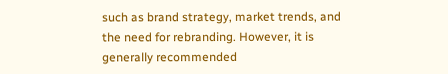such as brand strategy, market trends, and the need for rebranding. However, it is generally recommended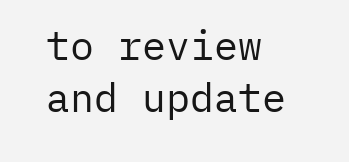to review and update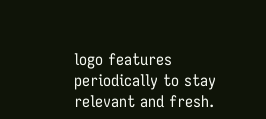logo features periodically to stay relevant and fresh.